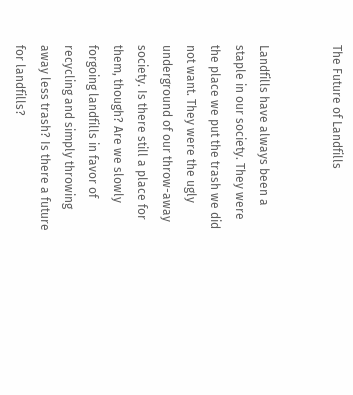The Future of Landfills


Landfills have always been a staple in our society. They were the place we put the trash we did not want. They were the ugly underground of our throw-away society. Is there still a place for them, though? Are we slowly forgoing landfills in favor of recycling and simply throwing away less trash? Is there a future for landfills?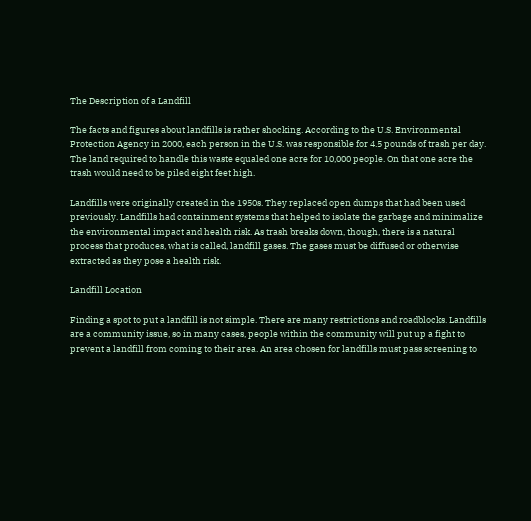The Description of a Landfill

The facts and figures about landfills is rather shocking. According to the U.S. Environmental Protection Agency in 2000, each person in the U.S. was responsible for 4.5 pounds of trash per day. The land required to handle this waste equaled one acre for 10,000 people. On that one acre the trash would need to be piled eight feet high.

Landfills were originally created in the 1950s. They replaced open dumps that had been used previously. Landfills had containment systems that helped to isolate the garbage and minimalize the environmental impact and health risk. As trash breaks down, though, there is a natural process that produces, what is called, landfill gases. The gases must be diffused or otherwise extracted as they pose a health risk.

Landfill Location

Finding a spot to put a landfill is not simple. There are many restrictions and roadblocks. Landfills are a community issue, so in many cases, people within the community will put up a fight to prevent a landfill from coming to their area. An area chosen for landfills must pass screening to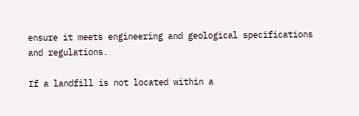ensure it meets engineering and geological specifications and regulations.

If a landfill is not located within a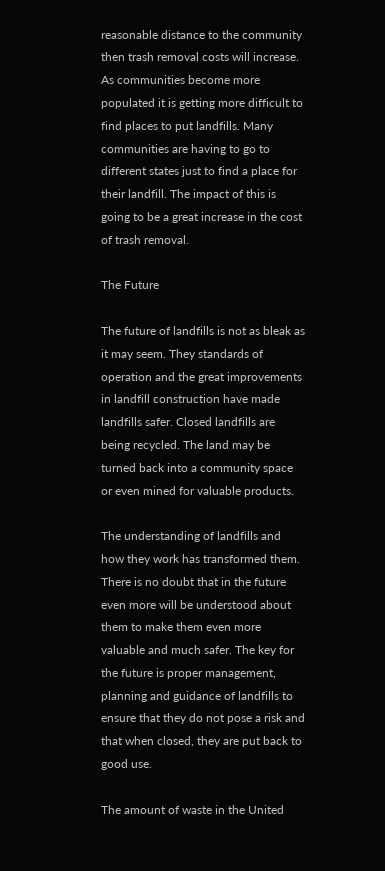reasonable distance to the community then trash removal costs will increase. As communities become more populated it is getting more difficult to find places to put landfills. Many communities are having to go to different states just to find a place for their landfill. The impact of this is going to be a great increase in the cost of trash removal.

The Future

The future of landfills is not as bleak as it may seem. They standards of operation and the great improvements in landfill construction have made landfills safer. Closed landfills are being recycled. The land may be turned back into a community space or even mined for valuable products.

The understanding of landfills and how they work has transformed them. There is no doubt that in the future even more will be understood about them to make them even more valuable and much safer. The key for the future is proper management, planning and guidance of landfills to ensure that they do not pose a risk and that when closed, they are put back to good use.

The amount of waste in the United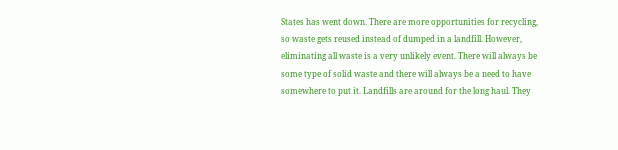States has went down. There are more opportunities for recycling, so waste gets reused instead of dumped in a landfill. However, eliminating all waste is a very unlikely event. There will always be some type of solid waste and there will always be a need to have somewhere to put it. Landfills are around for the long haul. They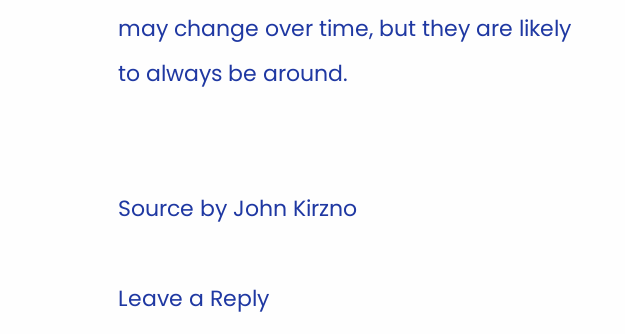may change over time, but they are likely to always be around.


Source by John Kirzno

Leave a Reply